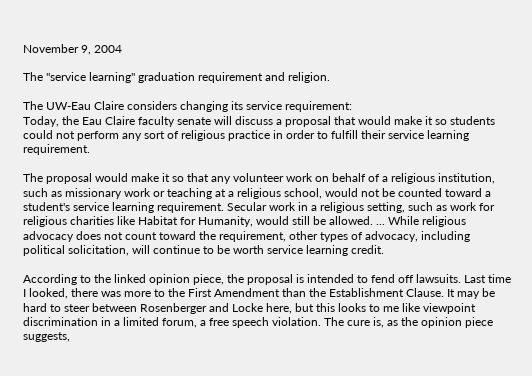November 9, 2004

The "service learning" graduation requirement and religion.

The UW-Eau Claire considers changing its service requirement:
Today, the Eau Claire faculty senate will discuss a proposal that would make it so students could not perform any sort of religious practice in order to fulfill their service learning requirement.

The proposal would make it so that any volunteer work on behalf of a religious institution, such as missionary work or teaching at a religious school, would not be counted toward a student's service learning requirement. Secular work in a religious setting, such as work for religious charities like Habitat for Humanity, would still be allowed. ... While religious advocacy does not count toward the requirement, other types of advocacy, including political solicitation, will continue to be worth service learning credit.

According to the linked opinion piece, the proposal is intended to fend off lawsuits. Last time I looked, there was more to the First Amendment than the Establishment Clause. It may be hard to steer between Rosenberger and Locke here, but this looks to me like viewpoint discrimination in a limited forum, a free speech violation. The cure is, as the opinion piece suggests,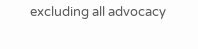excluding all advocacy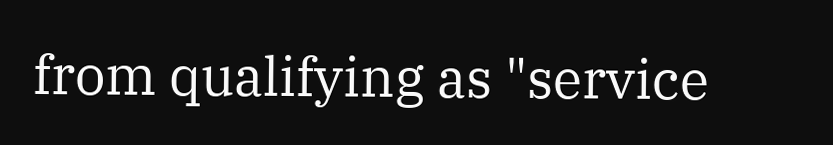from qualifying as "service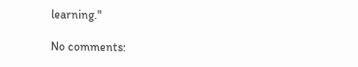learning."

No comments: